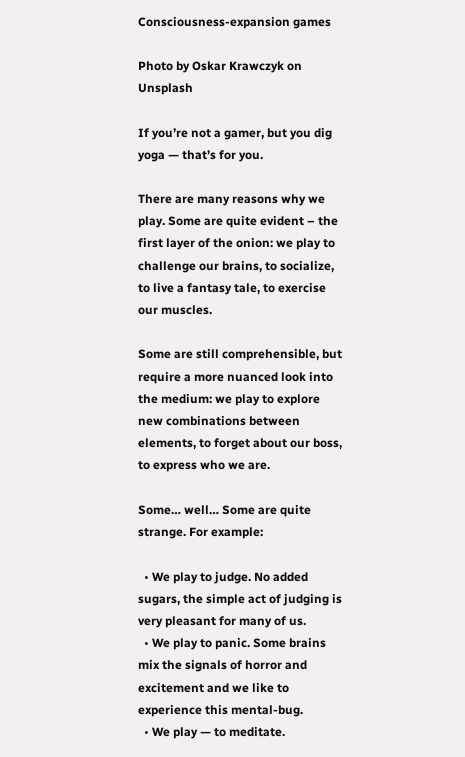Consciousness-expansion games

Photo by Oskar Krawczyk on Unsplash

If you’re not a gamer, but you dig yoga — that’s for you.

There are many reasons why we play. Some are quite evident – the first layer of the onion: we play to challenge our brains, to socialize, to live a fantasy tale, to exercise our muscles.

Some are still comprehensible, but require a more nuanced look into the medium: we play to explore new combinations between elements, to forget about our boss, to express who we are.

Some… well… Some are quite strange. For example:

  • We play to judge. No added sugars, the simple act of judging is very pleasant for many of us.
  • We play to panic. Some brains mix the signals of horror and excitement and we like to experience this mental-bug.
  • We play — to meditate.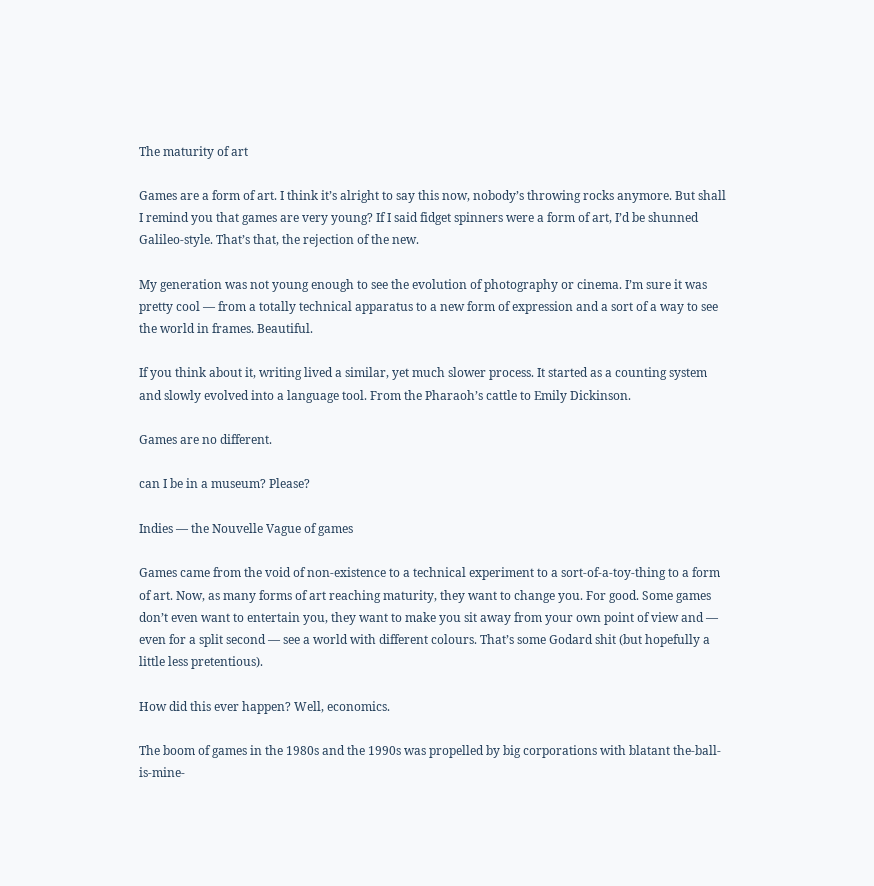The maturity of art

Games are a form of art. I think it’s alright to say this now, nobody’s throwing rocks anymore. But shall I remind you that games are very young? If I said fidget spinners were a form of art, I’d be shunned Galileo-style. That’s that, the rejection of the new.

My generation was not young enough to see the evolution of photography or cinema. I’m sure it was pretty cool — from a totally technical apparatus to a new form of expression and a sort of a way to see the world in frames. Beautiful.

If you think about it, writing lived a similar, yet much slower process. It started as a counting system and slowly evolved into a language tool. From the Pharaoh’s cattle to Emily Dickinson.

Games are no different.

can I be in a museum? Please?

Indies — the Nouvelle Vague of games

Games came from the void of non-existence to a technical experiment to a sort-of-a-toy-thing to a form of art. Now, as many forms of art reaching maturity, they want to change you. For good. Some games don’t even want to entertain you, they want to make you sit away from your own point of view and — even for a split second — see a world with different colours. That’s some Godard shit (but hopefully a little less pretentious).

How did this ever happen? Well, economics.

The boom of games in the 1980s and the 1990s was propelled by big corporations with blatant the-ball-is-mine-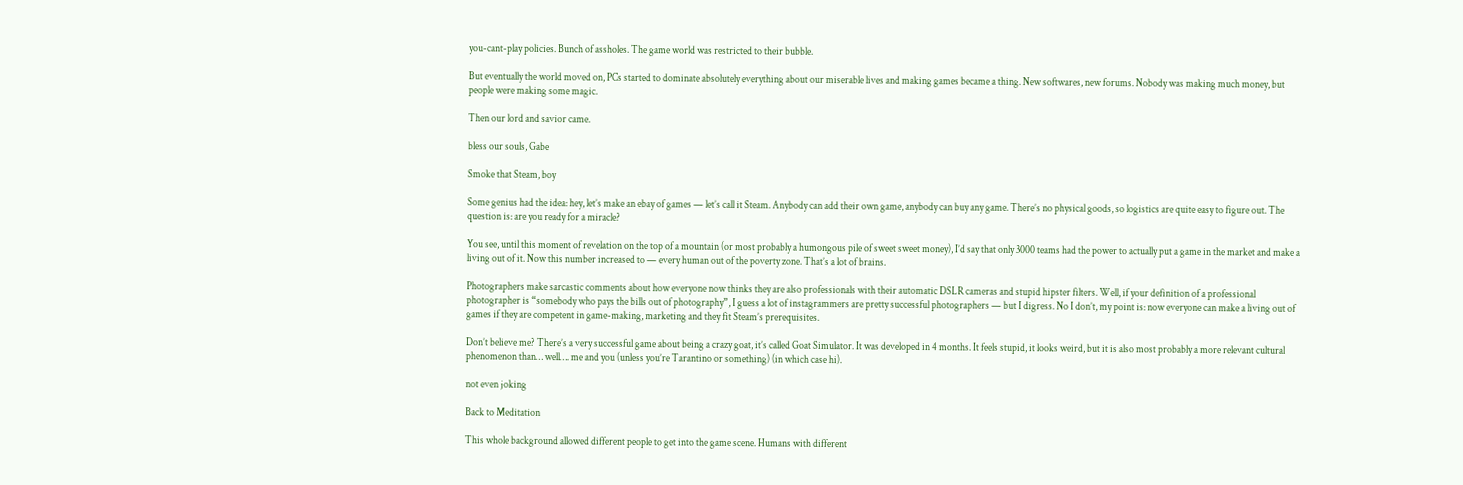you-cant-play policies. Bunch of assholes. The game world was restricted to their bubble.

But eventually the world moved on, PCs started to dominate absolutely everything about our miserable lives and making games became a thing. New softwares, new forums. Nobody was making much money, but people were making some magic.

Then our lord and savior came.

bless our souls, Gabe

Smoke that Steam, boy

Some genius had the idea: hey, let’s make an ebay of games — let’s call it Steam. Anybody can add their own game, anybody can buy any game. There’s no physical goods, so logistics are quite easy to figure out. The question is: are you ready for a miracle?

You see, until this moment of revelation on the top of a mountain (or most probably a humongous pile of sweet sweet money), I’d say that only 3000 teams had the power to actually put a game in the market and make a living out of it. Now this number increased to — every human out of the poverty zone. That’s a lot of brains.

Photographers make sarcastic comments about how everyone now thinks they are also professionals with their automatic DSLR cameras and stupid hipster filters. Well, if your definition of a professional photographer is “somebody who pays the bills out of photography”, I guess a lot of instagrammers are pretty successful photographers — but I digress. No I don’t, my point is: now everyone can make a living out of games if they are competent in game-making, marketing and they fit Steam’s prerequisites.

Don’t believe me? There’s a very successful game about being a crazy goat, it’s called Goat Simulator. It was developed in 4 months. It feels stupid, it looks weird, but it is also most probably a more relevant cultural phenomenon than… well…. me and you (unless you’re Tarantino or something) (in which case hi).

not even joking

Back to Meditation

This whole background allowed different people to get into the game scene. Humans with different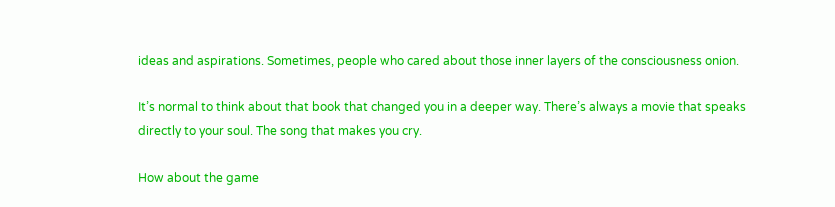ideas and aspirations. Sometimes, people who cared about those inner layers of the consciousness onion.

It’s normal to think about that book that changed you in a deeper way. There’s always a movie that speaks directly to your soul. The song that makes you cry.

How about the game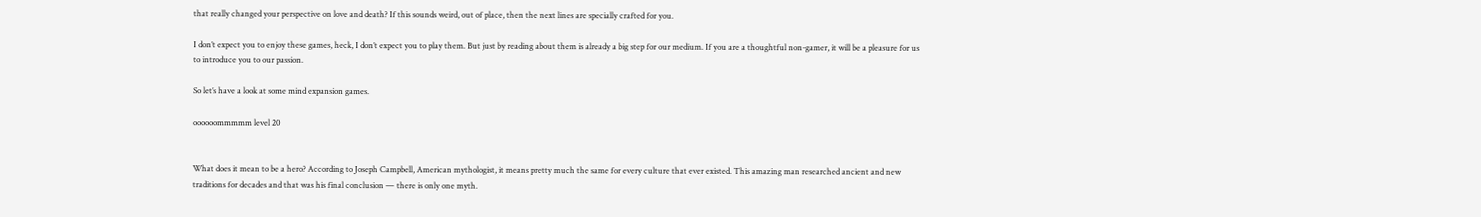that really changed your perspective on love and death? If this sounds weird, out of place, then the next lines are specially crafted for you.

I don’t expect you to enjoy these games, heck, I don’t expect you to play them. But just by reading about them is already a big step for our medium. If you are a thoughtful non-gamer, it will be a pleasure for us to introduce you to our passion.

So let’s have a look at some mind expansion games.

oooooommmmm level 20


What does it mean to be a hero? According to Joseph Campbell, American mythologist, it means pretty much the same for every culture that ever existed. This amazing man researched ancient and new traditions for decades and that was his final conclusion — there is only one myth.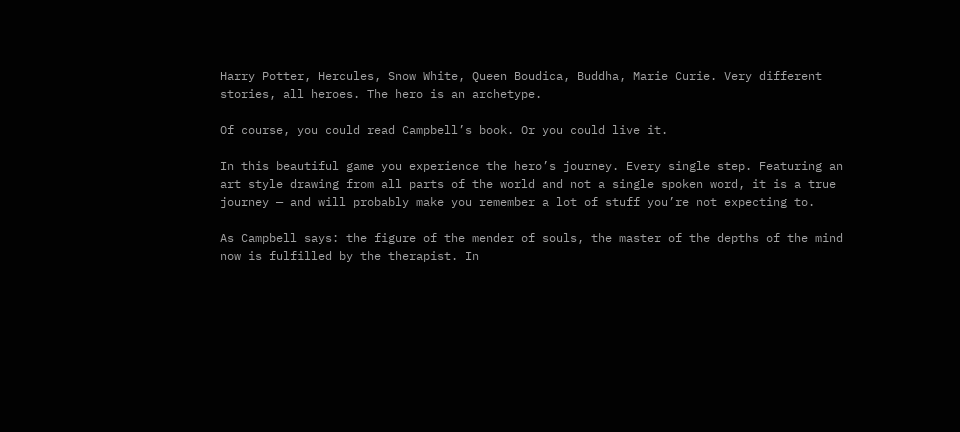Harry Potter, Hercules, Snow White, Queen Boudica, Buddha, Marie Curie. Very different stories, all heroes. The hero is an archetype.

Of course, you could read Campbell’s book. Or you could live it.

In this beautiful game you experience the hero’s journey. Every single step. Featuring an art style drawing from all parts of the world and not a single spoken word, it is a true journey — and will probably make you remember a lot of stuff you’re not expecting to.

As Campbell says: the figure of the mender of souls, the master of the depths of the mind now is fulfilled by the therapist. In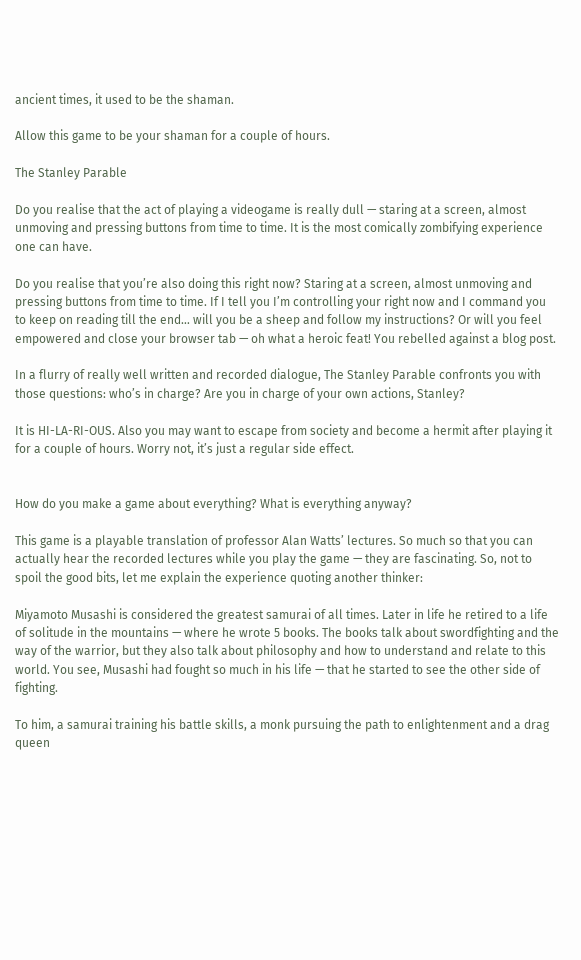ancient times, it used to be the shaman.

Allow this game to be your shaman for a couple of hours.

The Stanley Parable

Do you realise that the act of playing a videogame is really dull — staring at a screen, almost unmoving and pressing buttons from time to time. It is the most comically zombifying experience one can have.

Do you realise that you’re also doing this right now? Staring at a screen, almost unmoving and pressing buttons from time to time. If I tell you I’m controlling your right now and I command you to keep on reading till the end… will you be a sheep and follow my instructions? Or will you feel empowered and close your browser tab — oh what a heroic feat! You rebelled against a blog post.

In a flurry of really well written and recorded dialogue, The Stanley Parable confronts you with those questions: who’s in charge? Are you in charge of your own actions, Stanley?

It is HI-LA-RI-OUS. Also you may want to escape from society and become a hermit after playing it for a couple of hours. Worry not, it’s just a regular side effect.


How do you make a game about everything? What is everything anyway?

This game is a playable translation of professor Alan Watts’ lectures. So much so that you can actually hear the recorded lectures while you play the game — they are fascinating. So, not to spoil the good bits, let me explain the experience quoting another thinker:

Miyamoto Musashi is considered the greatest samurai of all times. Later in life he retired to a life of solitude in the mountains — where he wrote 5 books. The books talk about swordfighting and the way of the warrior, but they also talk about philosophy and how to understand and relate to this world. You see, Musashi had fought so much in his life — that he started to see the other side of fighting.

To him, a samurai training his battle skills, a monk pursuing the path to enlightenment and a drag queen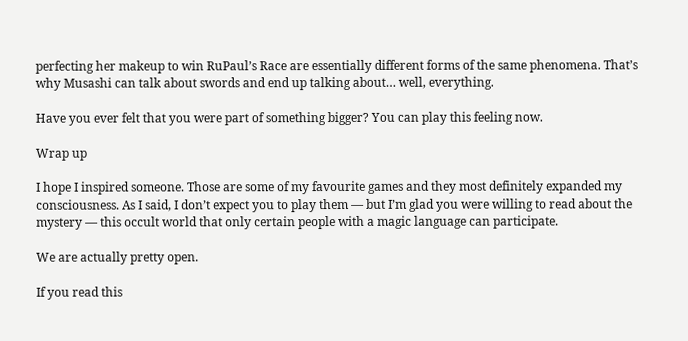perfecting her makeup to win RuPaul’s Race are essentially different forms of the same phenomena. That’s why Musashi can talk about swords and end up talking about… well, everything.

Have you ever felt that you were part of something bigger? You can play this feeling now.

Wrap up

I hope I inspired someone. Those are some of my favourite games and they most definitely expanded my consciousness. As I said, I don’t expect you to play them — but I’m glad you were willing to read about the mystery — this occult world that only certain people with a magic language can participate.

We are actually pretty open.

If you read this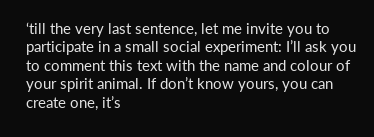‘till the very last sentence, let me invite you to participate in a small social experiment: I’ll ask you to comment this text with the name and colour of your spirit animal. If don’t know yours, you can create one, it’s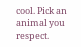cool. Pick an animal you respect.